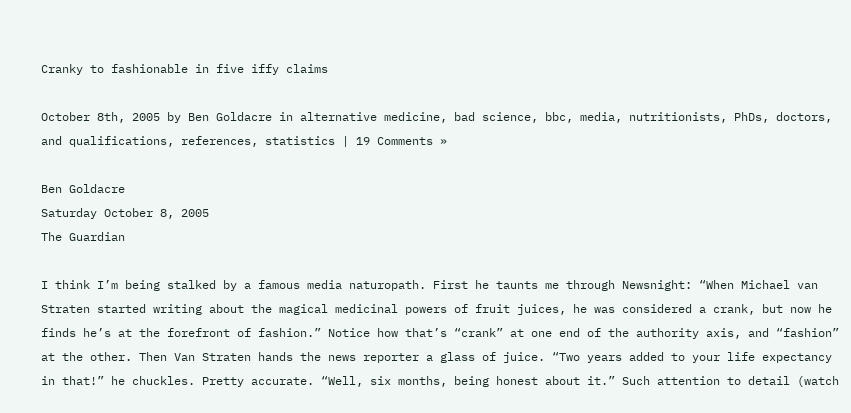Cranky to fashionable in five iffy claims

October 8th, 2005 by Ben Goldacre in alternative medicine, bad science, bbc, media, nutritionists, PhDs, doctors, and qualifications, references, statistics | 19 Comments »

Ben Goldacre
Saturday October 8, 2005
The Guardian

I think I’m being stalked by a famous media naturopath. First he taunts me through Newsnight: “When Michael van Straten started writing about the magical medicinal powers of fruit juices, he was considered a crank, but now he finds he’s at the forefront of fashion.” Notice how that’s “crank” at one end of the authority axis, and “fashion” at the other. Then Van Straten hands the news reporter a glass of juice. “Two years added to your life expectancy in that!” he chuckles. Pretty accurate. “Well, six months, being honest about it.” Such attention to detail (watch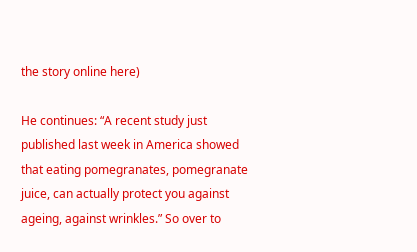the story online here)

He continues: “A recent study just published last week in America showed that eating pomegranates, pomegranate juice, can actually protect you against ageing, against wrinkles.” So over to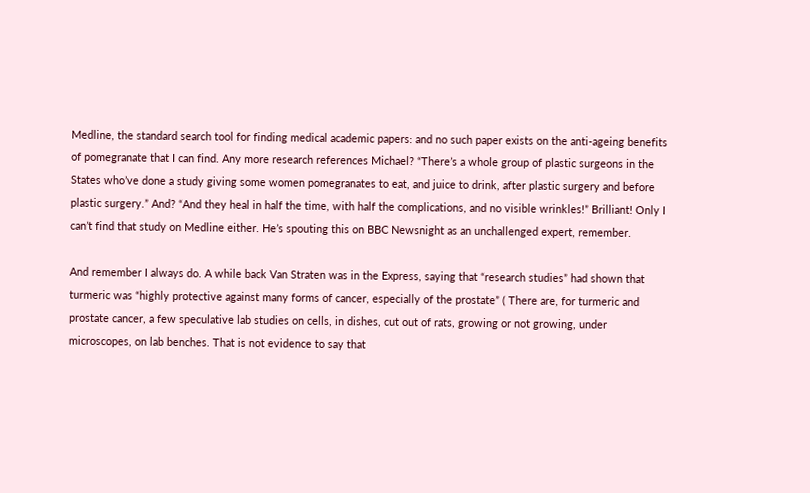Medline, the standard search tool for finding medical academic papers: and no such paper exists on the anti-ageing benefits of pomegranate that I can find. Any more research references Michael? “There’s a whole group of plastic surgeons in the States who’ve done a study giving some women pomegranates to eat, and juice to drink, after plastic surgery and before plastic surgery.” And? “And they heal in half the time, with half the complications, and no visible wrinkles!” Brilliant! Only I can’t find that study on Medline either. He’s spouting this on BBC Newsnight as an unchallenged expert, remember.

And remember I always do. A while back Van Straten was in the Express, saying that “research studies” had shown that turmeric was “highly protective against many forms of cancer, especially of the prostate” ( There are, for turmeric and prostate cancer, a few speculative lab studies on cells, in dishes, cut out of rats, growing or not growing, under microscopes, on lab benches. That is not evidence to say that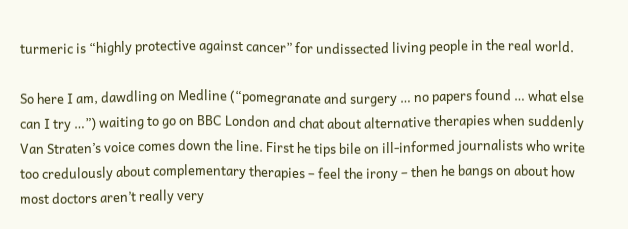turmeric is “highly protective against cancer” for undissected living people in the real world.

So here I am, dawdling on Medline (“pomegranate and surgery … no papers found … what else can I try …”) waiting to go on BBC London and chat about alternative therapies when suddenly Van Straten’s voice comes down the line. First he tips bile on ill-informed journalists who write too credulously about complementary therapies – feel the irony – then he bangs on about how most doctors aren’t really very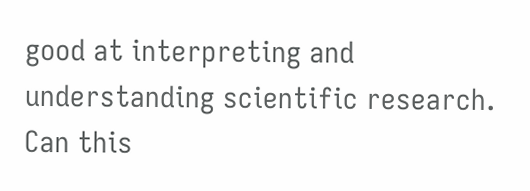good at interpreting and understanding scientific research. Can this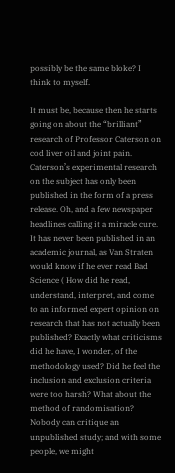possibly be the same bloke? I think to myself.

It must be, because then he starts going on about the “brilliant” research of Professor Caterson on cod liver oil and joint pain. Caterson’s experimental research on the subject has only been published in the form of a press release. Oh, and a few newspaper headlines calling it a miracle cure. It has never been published in an academic journal, as Van Straten would know if he ever read Bad Science ( How did he read, understand, interpret, and come to an informed expert opinion on research that has not actually been published? Exactly what criticisms did he have, I wonder, of the methodology used? Did he feel the inclusion and exclusion criteria were too harsh? What about the method of randomisation? Nobody can critique an unpublished study; and with some people, we might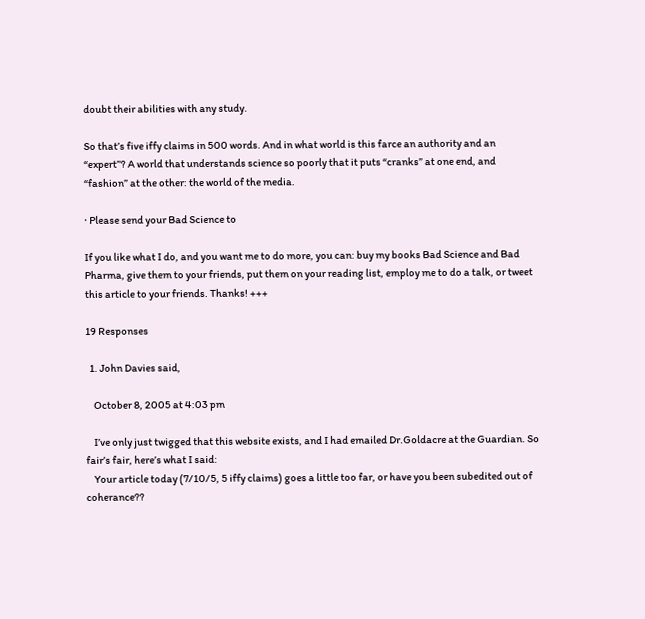doubt their abilities with any study.

So that’s five iffy claims in 500 words. And in what world is this farce an authority and an “expert”? A world that understands science so poorly that it puts “cranks” at one end, and “fashion” at the other: the world of the media.

· Please send your Bad Science to

If you like what I do, and you want me to do more, you can: buy my books Bad Science and Bad Pharma, give them to your friends, put them on your reading list, employ me to do a talk, or tweet this article to your friends. Thanks! +++

19 Responses

  1. John Davies said,

    October 8, 2005 at 4:03 pm

    I’ve only just twigged that this website exists, and I had emailed Dr.Goldacre at the Guardian. So fair’s fair, here’s what I said:
    Your article today (7/10/5, 5 iffy claims) goes a little too far, or have you been subedited out of coherance??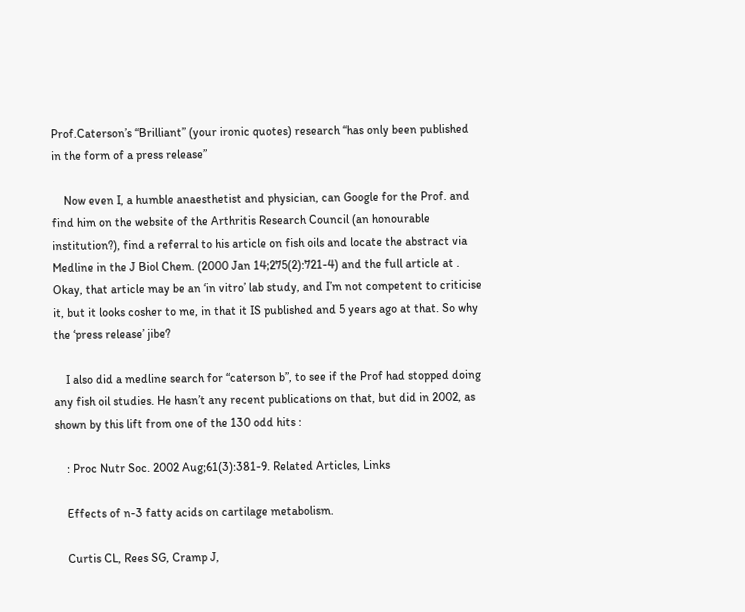Prof.Caterson’s “Brilliant” (your ironic quotes) research “has only been published in the form of a press release”

    Now even I, a humble anaesthetist and physician, can Google for the Prof. and find him on the website of the Arthritis Research Council (an honourable institution?), find a referral to his article on fish oils and locate the abstract via Medline in the J Biol Chem. (2000 Jan 14;275(2):721-4) and the full article at . Okay, that article may be an ‘in vitro’ lab study, and I’m not competent to criticise it, but it looks cosher to me, in that it IS published and 5 years ago at that. So why the ‘press release’ jibe?

    I also did a medline search for “caterson b”, to see if the Prof had stopped doing any fish oil studies. He hasn’t any recent publications on that, but did in 2002, as shown by this lift from one of the 130 odd hits :

    : Proc Nutr Soc. 2002 Aug;61(3):381-9. Related Articles, Links

    Effects of n-3 fatty acids on cartilage metabolism.

    Curtis CL, Rees SG, Cramp J,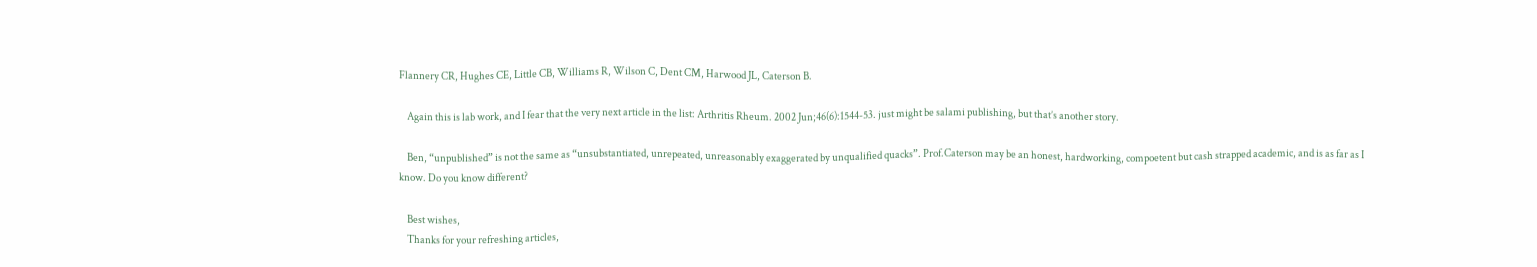Flannery CR, Hughes CE, Little CB, Williams R, Wilson C, Dent CM, Harwood JL, Caterson B.

    Again this is lab work, and I fear that the very next article in the list: Arthritis Rheum. 2002 Jun;46(6):1544-53. just might be salami publishing, but that’s another story.

    Ben, “unpublished” is not the same as “unsubstantiated, unrepeated, unreasonably exaggerated by unqualified quacks”. Prof.Caterson may be an honest, hardworking, compoetent but cash strapped academic, and is as far as I know. Do you know different?

    Best wishes,
    Thanks for your refreshing articles,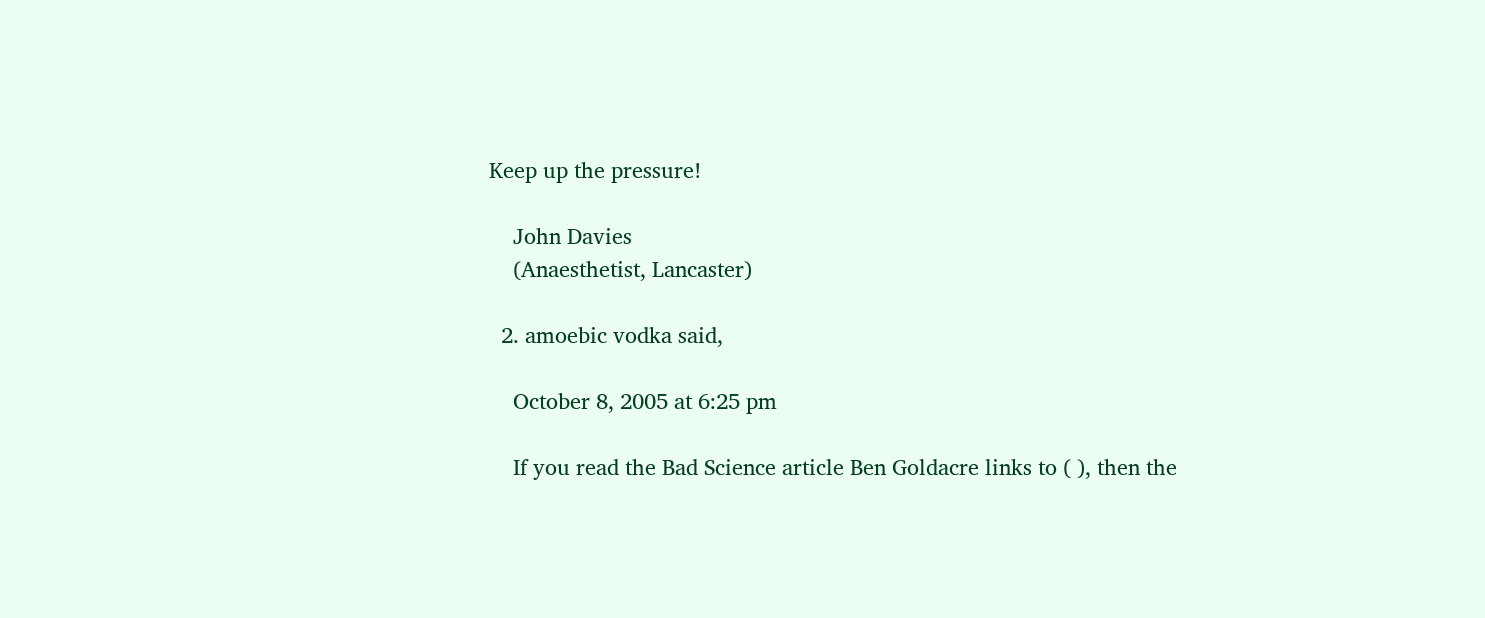Keep up the pressure!

    John Davies
    (Anaesthetist, Lancaster)

  2. amoebic vodka said,

    October 8, 2005 at 6:25 pm

    If you read the Bad Science article Ben Goldacre links to ( ), then the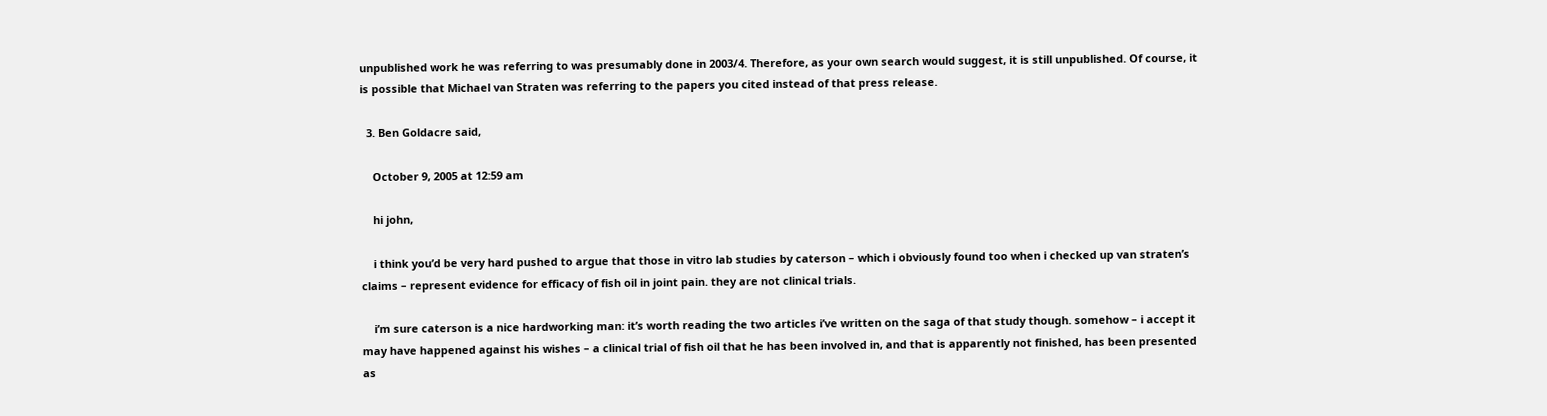unpublished work he was referring to was presumably done in 2003/4. Therefore, as your own search would suggest, it is still unpublished. Of course, it is possible that Michael van Straten was referring to the papers you cited instead of that press release.

  3. Ben Goldacre said,

    October 9, 2005 at 12:59 am

    hi john,

    i think you’d be very hard pushed to argue that those in vitro lab studies by caterson – which i obviously found too when i checked up van straten’s claims – represent evidence for efficacy of fish oil in joint pain. they are not clinical trials.

    i’m sure caterson is a nice hardworking man: it’s worth reading the two articles i’ve written on the saga of that study though. somehow – i accept it may have happened against his wishes – a clinical trial of fish oil that he has been involved in, and that is apparently not finished, has been presented as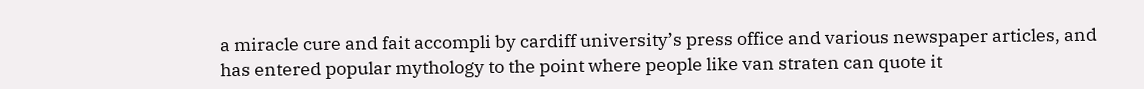a miracle cure and fait accompli by cardiff university’s press office and various newspaper articles, and has entered popular mythology to the point where people like van straten can quote it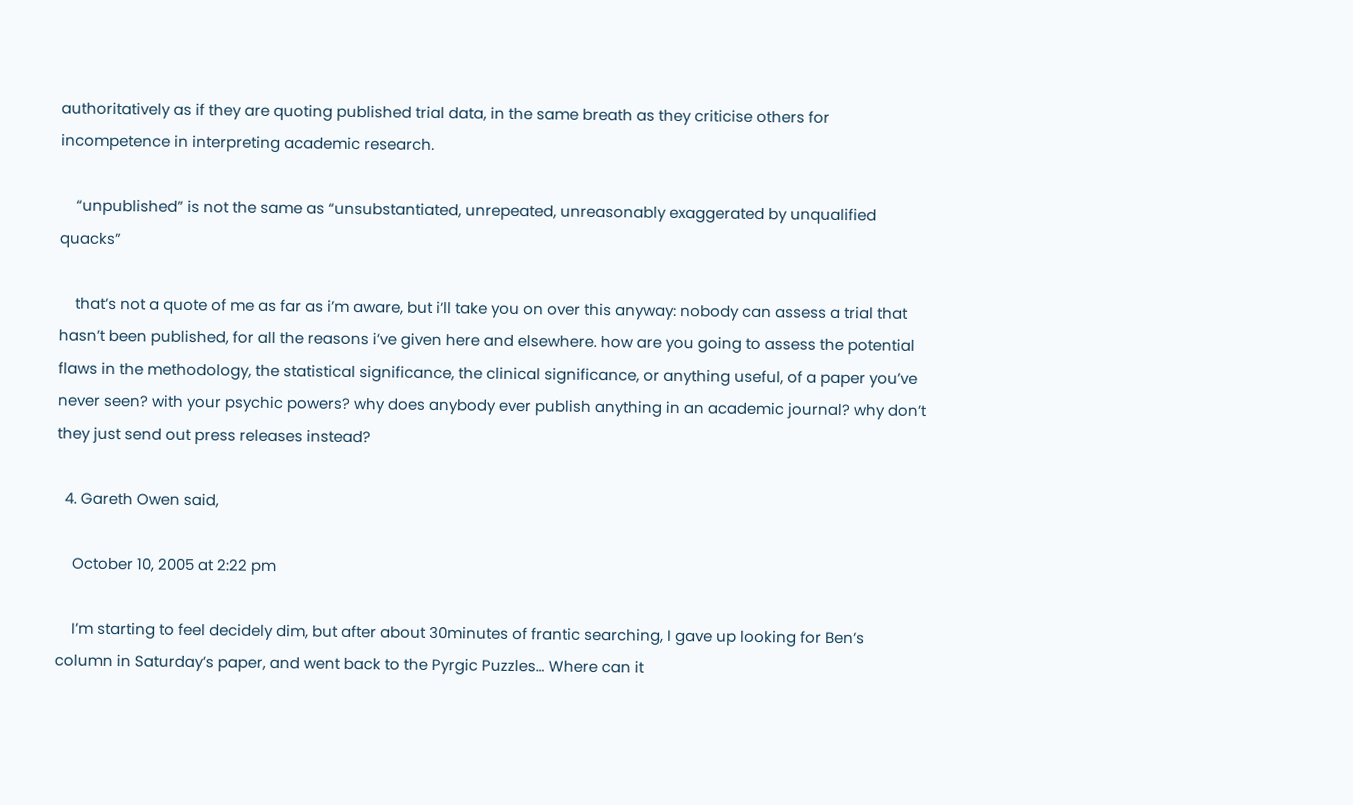authoritatively as if they are quoting published trial data, in the same breath as they criticise others for incompetence in interpreting academic research.

    “unpublished” is not the same as “unsubstantiated, unrepeated, unreasonably exaggerated by unqualified quacks”

    that’s not a quote of me as far as i’m aware, but i’ll take you on over this anyway: nobody can assess a trial that hasn’t been published, for all the reasons i’ve given here and elsewhere. how are you going to assess the potential flaws in the methodology, the statistical significance, the clinical significance, or anything useful, of a paper you’ve never seen? with your psychic powers? why does anybody ever publish anything in an academic journal? why don’t they just send out press releases instead?

  4. Gareth Owen said,

    October 10, 2005 at 2:22 pm

    I’m starting to feel decidely dim, but after about 30minutes of frantic searching, I gave up looking for Ben’s column in Saturday’s paper, and went back to the Pyrgic Puzzles… Where can it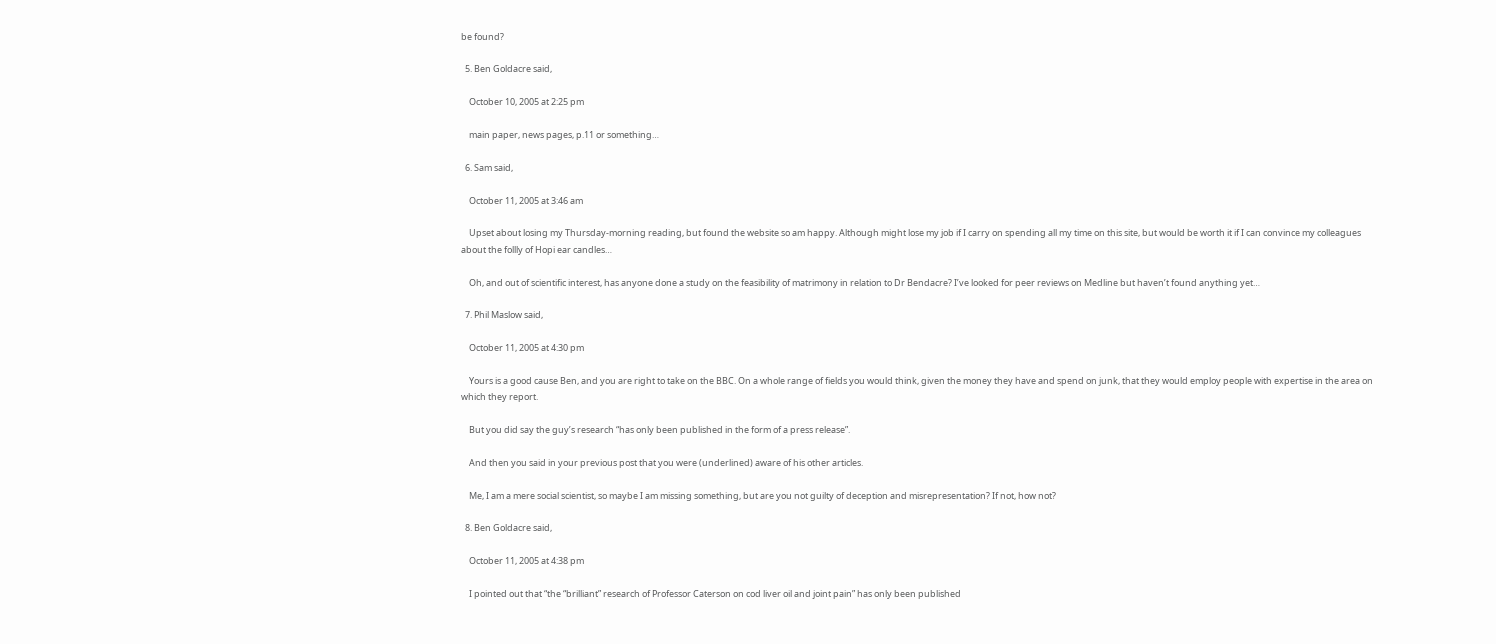be found?

  5. Ben Goldacre said,

    October 10, 2005 at 2:25 pm

    main paper, news pages, p.11 or something…

  6. Sam said,

    October 11, 2005 at 3:46 am

    Upset about losing my Thursday-morning reading, but found the website so am happy. Although might lose my job if I carry on spending all my time on this site, but would be worth it if I can convince my colleagues about the follly of Hopi ear candles…

    Oh, and out of scientific interest, has anyone done a study on the feasibility of matrimony in relation to Dr Bendacre? I’ve looked for peer reviews on Medline but haven’t found anything yet…

  7. Phil Maslow said,

    October 11, 2005 at 4:30 pm

    Yours is a good cause Ben, and you are right to take on the BBC. On a whole range of fields you would think, given the money they have and spend on junk, that they would employ people with expertise in the area on which they report.

    But you did say the guy’s research “has only been published in the form of a press release”.

    And then you said in your previous post that you were (underlined) aware of his other articles.

    Me, I am a mere social scientist, so maybe I am missing something, but are you not guilty of deception and misrepresentation? If not, how not?

  8. Ben Goldacre said,

    October 11, 2005 at 4:38 pm

    I pointed out that “the “brilliant” research of Professor Caterson on cod liver oil and joint pain” has only been published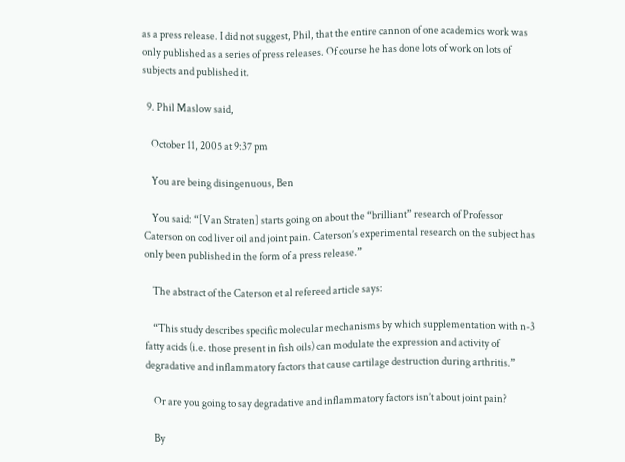as a press release. I did not suggest, Phil, that the entire cannon of one academics work was only published as a series of press releases. Of course he has done lots of work on lots of subjects and published it.

  9. Phil Maslow said,

    October 11, 2005 at 9:37 pm

    You are being disingenuous, Ben

    You said: “[Van Straten] starts going on about the “brilliant” research of Professor Caterson on cod liver oil and joint pain. Caterson’s experimental research on the subject has only been published in the form of a press release.”

    The abstract of the Caterson et al refereed article says:

    “This study describes specific molecular mechanisms by which supplementation with n-3 fatty acids (i.e. those present in fish oils) can modulate the expression and activity of degradative and inflammatory factors that cause cartilage destruction during arthritis.”

    Or are you going to say degradative and inflammatory factors isn’t about joint pain?

    By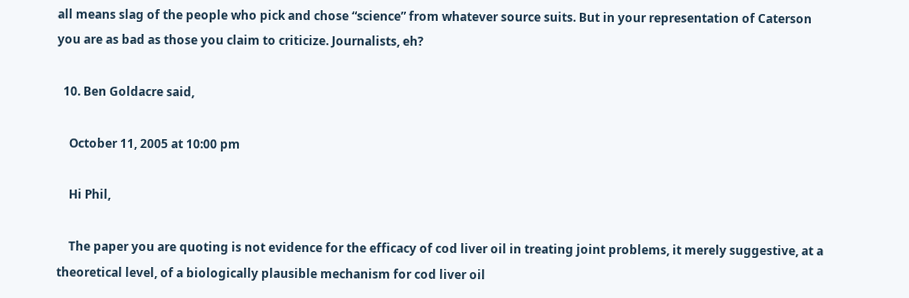all means slag of the people who pick and chose “science” from whatever source suits. But in your representation of Caterson you are as bad as those you claim to criticize. Journalists, eh?

  10. Ben Goldacre said,

    October 11, 2005 at 10:00 pm

    Hi Phil,

    The paper you are quoting is not evidence for the efficacy of cod liver oil in treating joint problems, it merely suggestive, at a theoretical level, of a biologically plausible mechanism for cod liver oil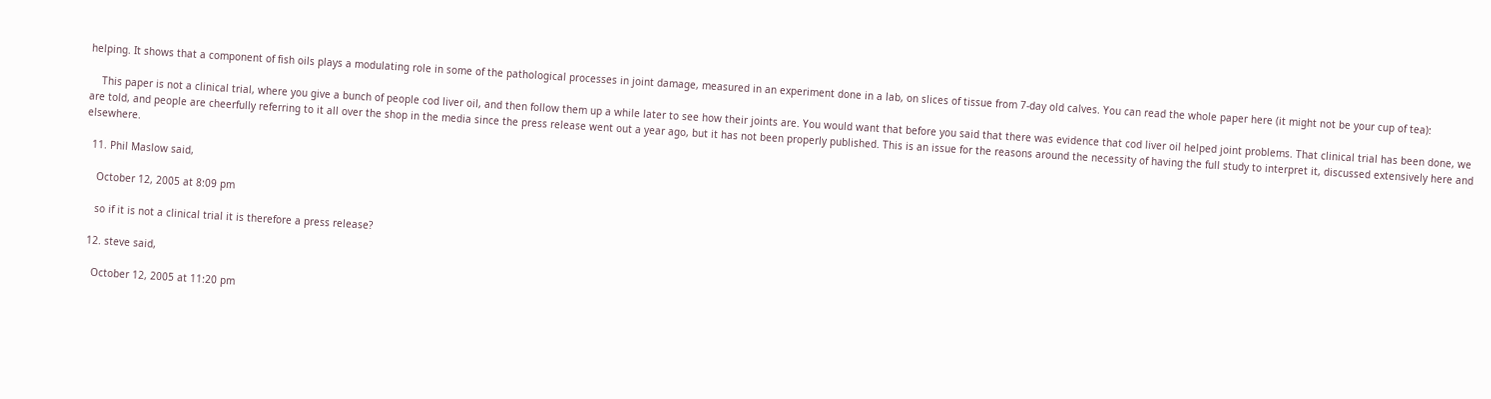helping. It shows that a component of fish oils plays a modulating role in some of the pathological processes in joint damage, measured in an experiment done in a lab, on slices of tissue from 7-day old calves. You can read the whole paper here (it might not be your cup of tea):

    This paper is not a clinical trial, where you give a bunch of people cod liver oil, and then follow them up a while later to see how their joints are. You would want that before you said that there was evidence that cod liver oil helped joint problems. That clinical trial has been done, we are told, and people are cheerfully referring to it all over the shop in the media since the press release went out a year ago, but it has not been properly published. This is an issue for the reasons around the necessity of having the full study to interpret it, discussed extensively here and elsewhere.

  11. Phil Maslow said,

    October 12, 2005 at 8:09 pm

    so if it is not a clinical trial it is therefore a press release?

  12. steve said,

    October 12, 2005 at 11:20 pm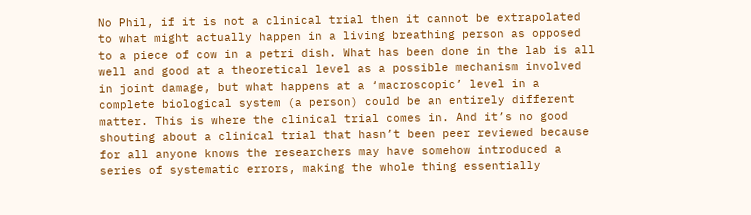No Phil, if it is not a clinical trial then it cannot be extrapolated to what might actually happen in a living breathing person as opposed to a piece of cow in a petri dish. What has been done in the lab is all well and good at a theoretical level as a possible mechanism involved in joint damage, but what happens at a ‘macroscopic’ level in a complete biological system (a person) could be an entirely different matter. This is where the clinical trial comes in. And it’s no good shouting about a clinical trial that hasn’t been peer reviewed because for all anyone knows the researchers may have somehow introduced a series of systematic errors, making the whole thing essentially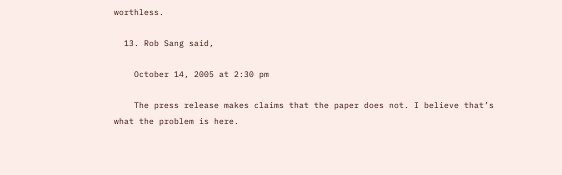worthless.

  13. Rob Sang said,

    October 14, 2005 at 2:30 pm

    The press release makes claims that the paper does not. I believe that’s what the problem is here.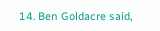14. Ben Goldacre said,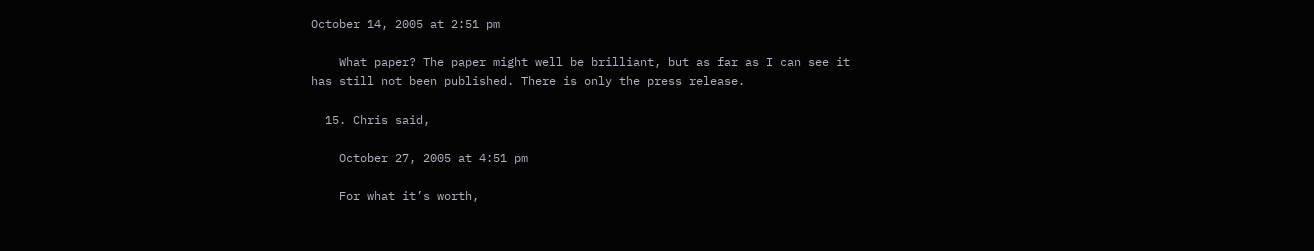October 14, 2005 at 2:51 pm

    What paper? The paper might well be brilliant, but as far as I can see it has still not been published. There is only the press release.

  15. Chris said,

    October 27, 2005 at 4:51 pm

    For what it’s worth,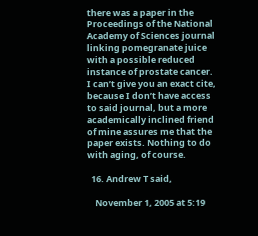there was a paper in the Proceedings of the National Academy of Sciences journal linking pomegranate juice with a possible reduced instance of prostate cancer. I can’t give you an exact cite, because I don’t have access to said journal, but a more academically inclined friend of mine assures me that the paper exists. Nothing to do with aging, of course.

  16. Andrew T said,

    November 1, 2005 at 5:19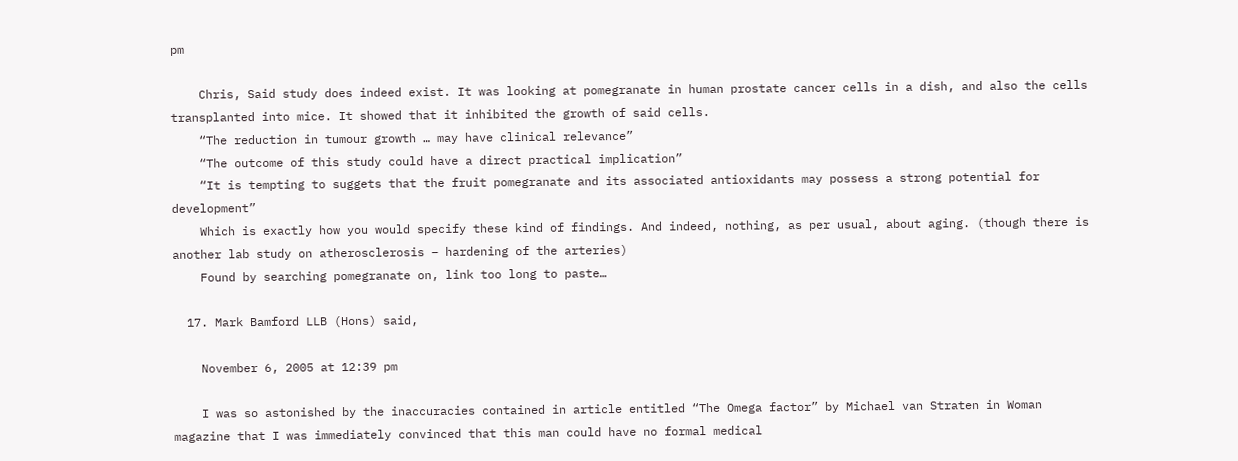pm

    Chris, Said study does indeed exist. It was looking at pomegranate in human prostate cancer cells in a dish, and also the cells transplanted into mice. It showed that it inhibited the growth of said cells.
    “The reduction in tumour growth … may have clinical relevance”
    “The outcome of this study could have a direct practical implication”
    “It is tempting to suggets that the fruit pomegranate and its associated antioxidants may possess a strong potential for development”
    Which is exactly how you would specify these kind of findings. And indeed, nothing, as per usual, about aging. (though there is another lab study on atherosclerosis – hardening of the arteries)
    Found by searching pomegranate on, link too long to paste…

  17. Mark Bamford LLB (Hons) said,

    November 6, 2005 at 12:39 pm

    I was so astonished by the inaccuracies contained in article entitled “The Omega factor” by Michael van Straten in Woman magazine that I was immediately convinced that this man could have no formal medical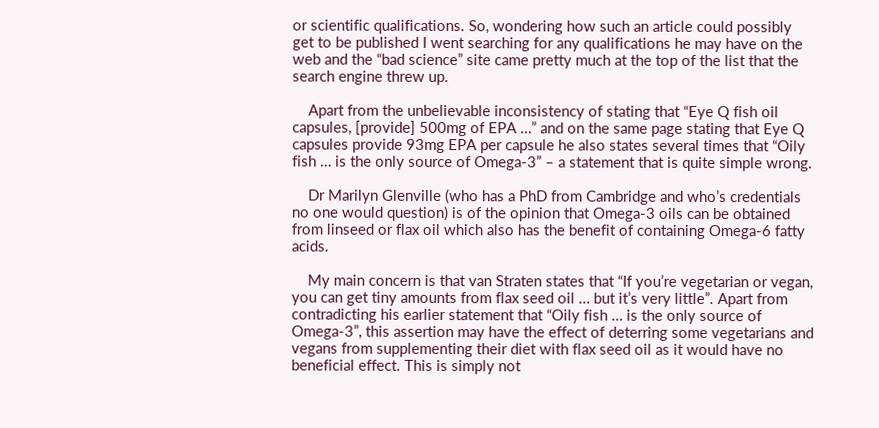or scientific qualifications. So, wondering how such an article could possibly get to be published I went searching for any qualifications he may have on the web and the “bad science” site came pretty much at the top of the list that the search engine threw up.

    Apart from the unbelievable inconsistency of stating that “Eye Q fish oil capsules, [provide] 500mg of EPA …” and on the same page stating that Eye Q capsules provide 93mg EPA per capsule he also states several times that “Oily fish … is the only source of Omega-3” – a statement that is quite simple wrong.

    Dr Marilyn Glenville (who has a PhD from Cambridge and who’s credentials no one would question) is of the opinion that Omega-3 oils can be obtained from linseed or flax oil which also has the benefit of containing Omega-6 fatty acids.

    My main concern is that van Straten states that “If you’re vegetarian or vegan, you can get tiny amounts from flax seed oil … but it’s very little”. Apart from contradicting his earlier statement that “Oily fish … is the only source of Omega-3”, this assertion may have the effect of deterring some vegetarians and vegans from supplementing their diet with flax seed oil as it would have no beneficial effect. This is simply not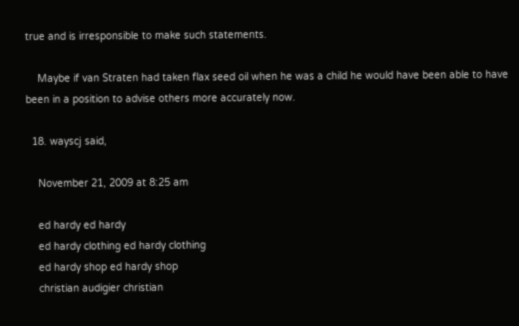true and is irresponsible to make such statements.

    Maybe if van Straten had taken flax seed oil when he was a child he would have been able to have been in a position to advise others more accurately now.

  18. wayscj said,

    November 21, 2009 at 8:25 am

    ed hardy ed hardy
    ed hardy clothing ed hardy clothing
    ed hardy shop ed hardy shop
    christian audigier christian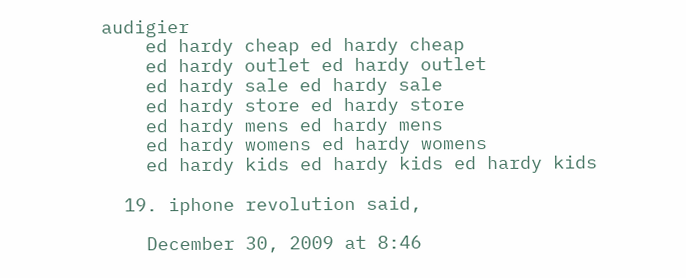audigier
    ed hardy cheap ed hardy cheap
    ed hardy outlet ed hardy outlet
    ed hardy sale ed hardy sale
    ed hardy store ed hardy store
    ed hardy mens ed hardy mens
    ed hardy womens ed hardy womens
    ed hardy kids ed hardy kids ed hardy kids

  19. iphone revolution said,

    December 30, 2009 at 8:46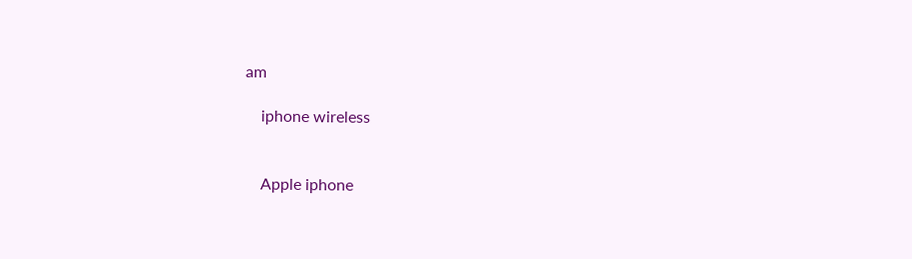am

    iphone wireless


    Apple iphone